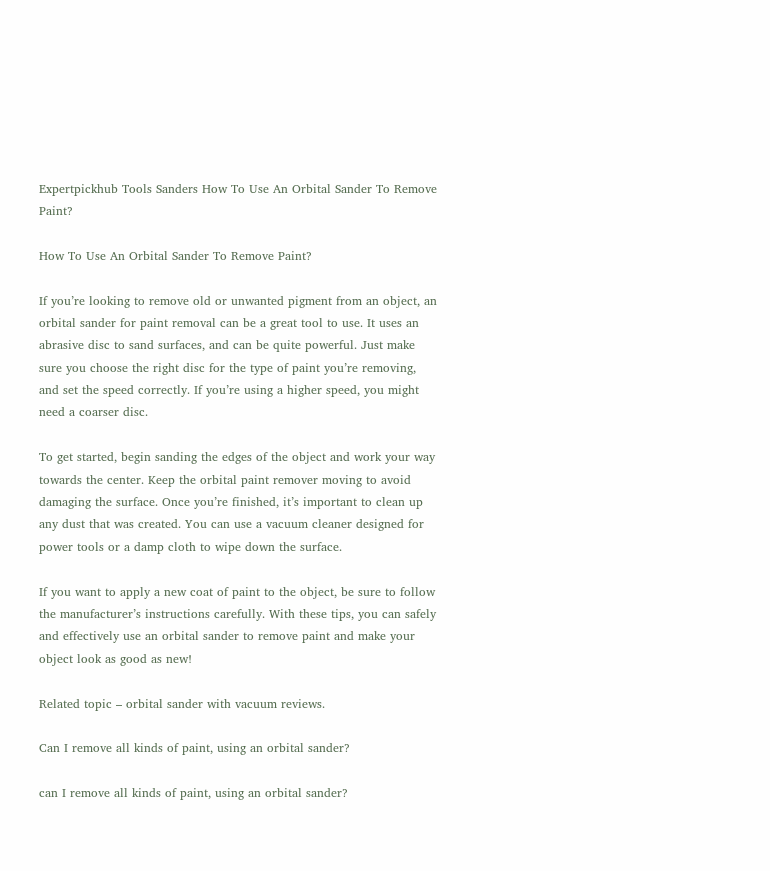Expertpickhub Tools Sanders How To Use An Orbital Sander To Remove Paint?

How To Use An Orbital Sander To Remove Paint?

If you’re looking to remove old or unwanted pigment from an object, an orbital sander for paint removal can be a great tool to use. It uses an abrasive disc to sand surfaces, and can be quite powerful. Just make sure you choose the right disc for the type of paint you’re removing, and set the speed correctly. If you’re using a higher speed, you might need a coarser disc.

To get started, begin sanding the edges of the object and work your way towards the center. Keep the orbital paint remover moving to avoid damaging the surface. Once you’re finished, it’s important to clean up any dust that was created. You can use a vacuum cleaner designed for power tools or a damp cloth to wipe down the surface.

If you want to apply a new coat of paint to the object, be sure to follow the manufacturer’s instructions carefully. With these tips, you can safely and effectively use an orbital sander to remove paint and make your object look as good as new!

Related topic – orbital sander with vacuum reviews.

Can I remove all kinds of paint, using an orbital sander?

can I remove all kinds of paint, using an orbital sander?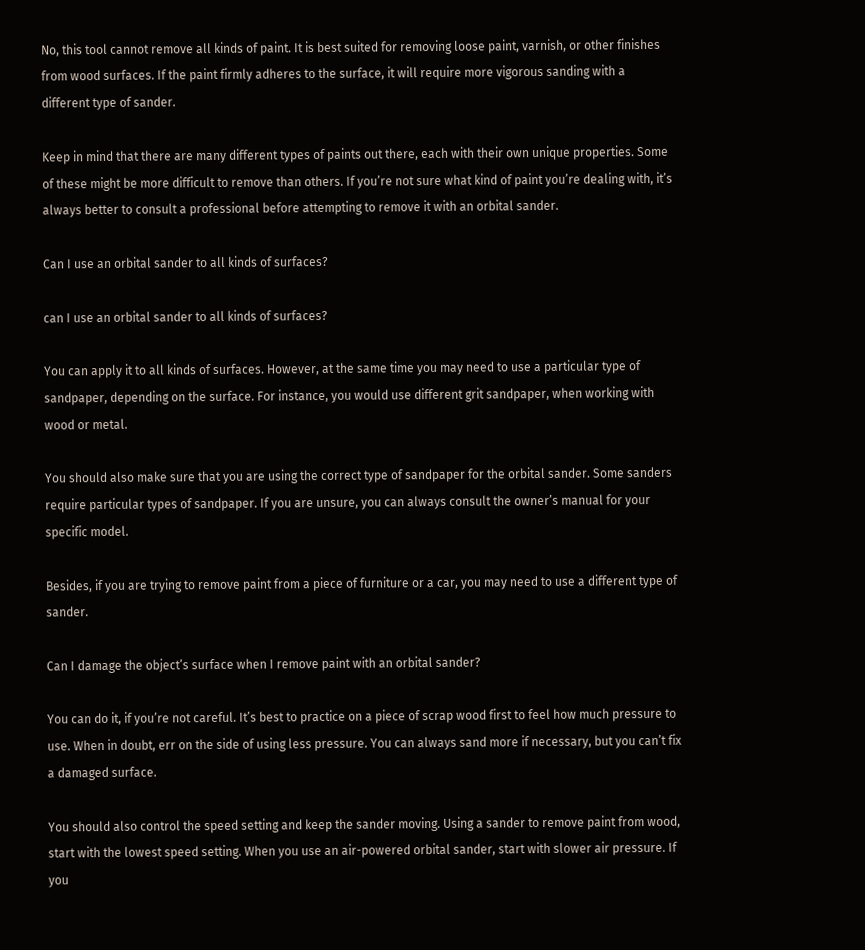No, this tool cannot remove all kinds of paint. It is best suited for removing loose paint, varnish, or other finishes from wood surfaces. If the paint firmly adheres to the surface, it will require more vigorous sanding with a different type of sander.

Keep in mind that there are many different types of paints out there, each with their own unique properties. Some of these might be more difficult to remove than others. If you’re not sure what kind of paint you’re dealing with, it’s always better to consult a professional before attempting to remove it with an orbital sander.

Can I use an orbital sander to all kinds of surfaces?

can I use an orbital sander to all kinds of surfaces?

You can apply it to all kinds of surfaces. However, at the same time you may need to use a particular type of sandpaper, depending on the surface. For instance, you would use different grit sandpaper, when working with wood or metal.

You should also make sure that you are using the correct type of sandpaper for the orbital sander. Some sanders require particular types of sandpaper. If you are unsure, you can always consult the owner’s manual for your specific model.

Besides, if you are trying to remove paint from a piece of furniture or a car, you may need to use a different type of sander.

Can I damage the object’s surface when I remove paint with an orbital sander?

You can do it, if you’re not careful. It’s best to practice on a piece of scrap wood first to feel how much pressure to use. When in doubt, err on the side of using less pressure. You can always sand more if necessary, but you can’t fix a damaged surface.

You should also control the speed setting and keep the sander moving. Using a sander to remove paint from wood, start with the lowest speed setting. When you use an air-powered orbital sander, start with slower air pressure. If you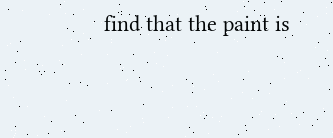find that the paint is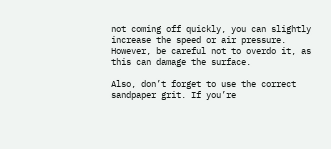not coming off quickly, you can slightly increase the speed or air pressure. However, be careful not to overdo it, as this can damage the surface.

Also, don’t forget to use the correct sandpaper grit. If you’re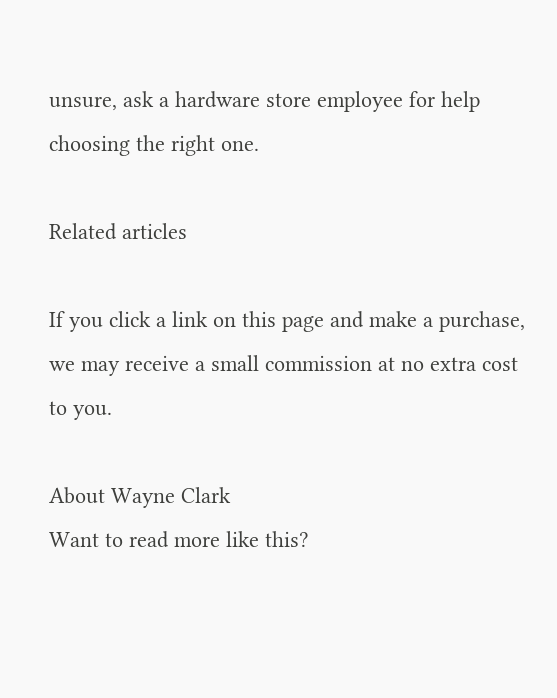unsure, ask a hardware store employee for help choosing the right one.

Related articles

If you click a link on this page and make a purchase, we may receive a small commission at no extra cost to you.

About Wayne Clark
Want to read more like this?